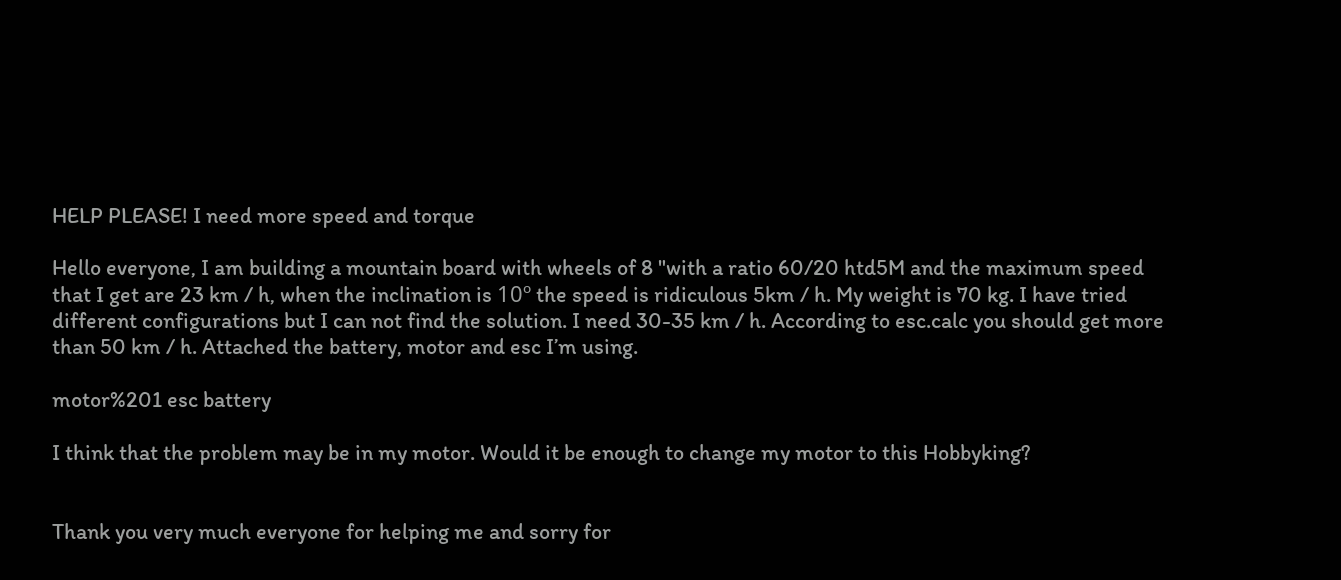HELP PLEASE! I need more speed and torque

Hello everyone, I am building a mountain board with wheels of 8 "with a ratio 60/20 htd5M and the maximum speed that I get are 23 km / h, when the inclination is 10º the speed is ridiculous 5km / h. My weight is 70 kg. I have tried different configurations but I can not find the solution. I need 30-35 km / h. According to esc.calc you should get more than 50 km / h. Attached the battery, motor and esc I’m using.

motor%201 esc battery

I think that the problem may be in my motor. Would it be enough to change my motor to this Hobbyking?


Thank you very much everyone for helping me and sorry for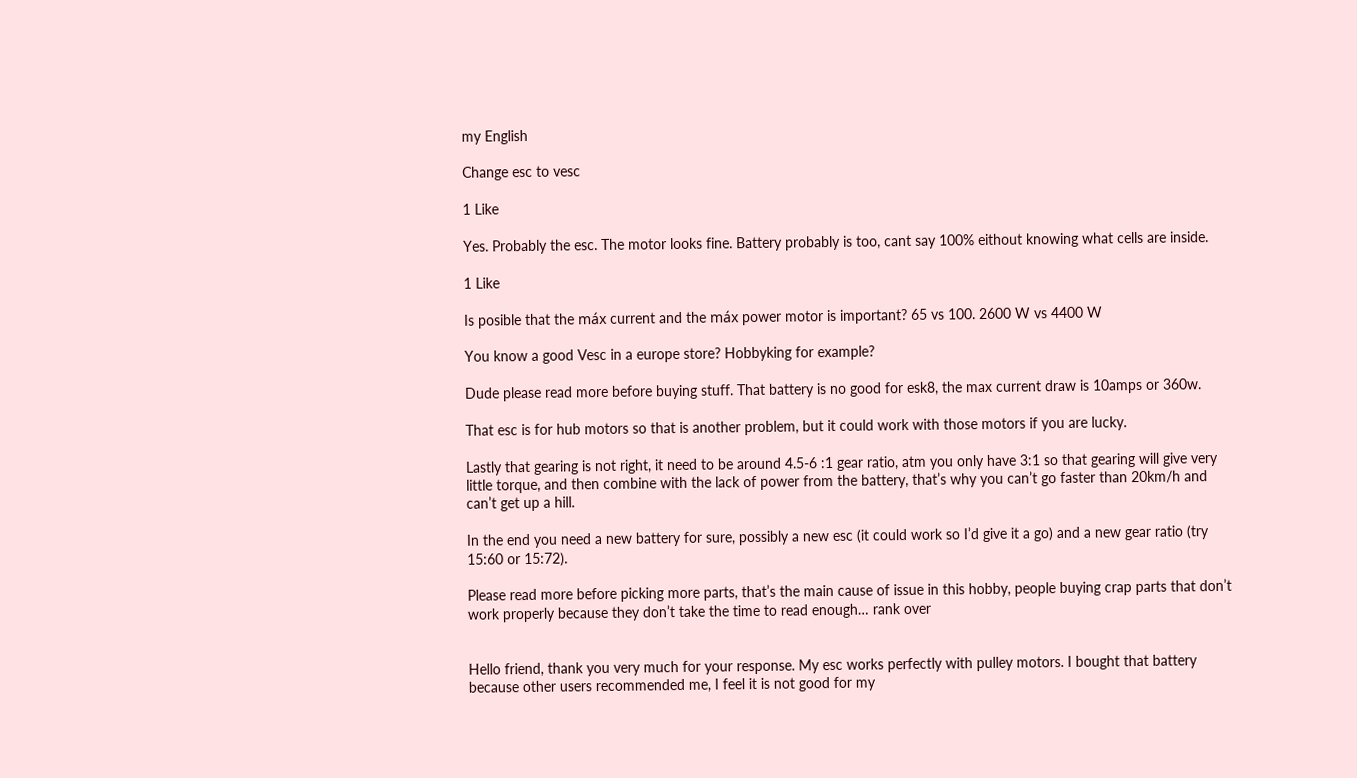my English

Change esc to vesc

1 Like

Yes. Probably the esc. The motor looks fine. Battery probably is too, cant say 100% eithout knowing what cells are inside.

1 Like

Is posible that the máx current and the máx power motor is important? 65 vs 100. 2600 W vs 4400 W

You know a good Vesc in a europe store? Hobbyking for example?

Dude please read more before buying stuff. That battery is no good for esk8, the max current draw is 10amps or 360w.

That esc is for hub motors so that is another problem, but it could work with those motors if you are lucky.

Lastly that gearing is not right, it need to be around 4.5-6 :1 gear ratio, atm you only have 3:1 so that gearing will give very little torque, and then combine with the lack of power from the battery, that’s why you can’t go faster than 20km/h and can’t get up a hill.

In the end you need a new battery for sure, possibly a new esc (it could work so I’d give it a go) and a new gear ratio (try 15:60 or 15:72).

Please read more before picking more parts, that’s the main cause of issue in this hobby, people buying crap parts that don’t work properly because they don’t take the time to read enough… rank over


Hello friend, thank you very much for your response. My esc works perfectly with pulley motors. I bought that battery because other users recommended me, I feel it is not good for my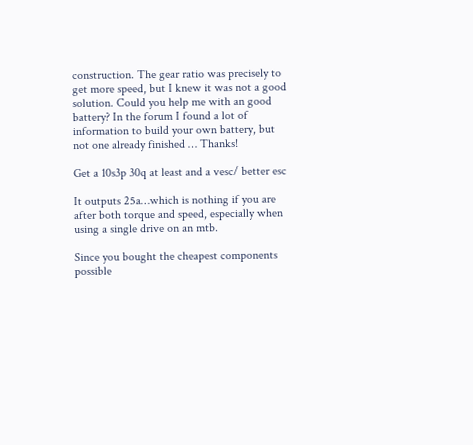construction. The gear ratio was precisely to get more speed, but I knew it was not a good solution. Could you help me with an good battery? In the forum I found a lot of information to build your own battery, but not one already finished … Thanks!

Get a 10s3p 30q at least and a vesc/ better esc

It outputs 25a…which is nothing if you are after both torque and speed, especially when using a single drive on an mtb.

Since you bought the cheapest components possible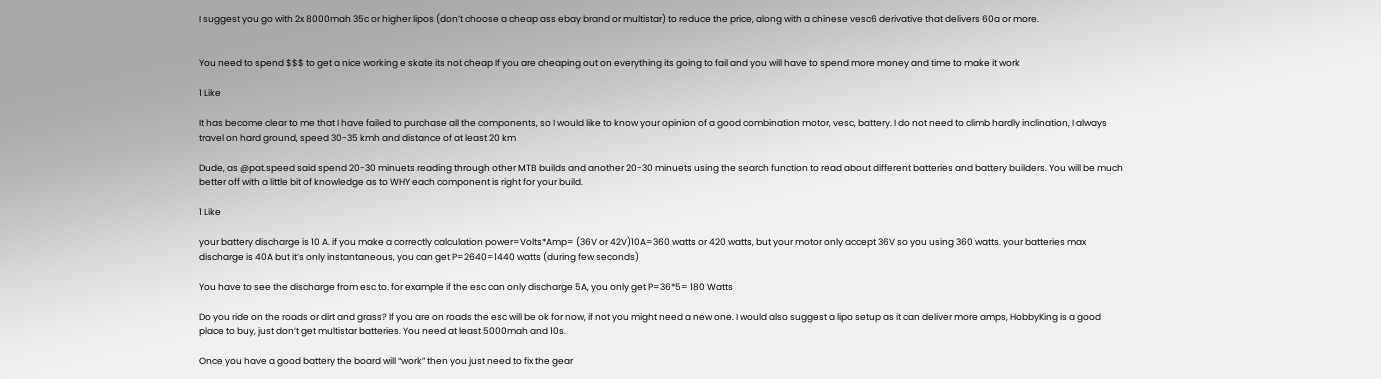I suggest you go with 2x 8000mah 35c or higher lipos (don’t choose a cheap ass ebay brand or multistar) to reduce the price, along with a chinese vesc6 derivative that delivers 60a or more.


You need to spend $$$ to get a nice working e skate its not cheap If you are cheaping out on everything its going to fail and you will have to spend more money and time to make it work

1 Like

It has become clear to me that I have failed to purchase all the components, so I would like to know your opinion of a good combination motor, vesc, battery. I do not need to climb hardly inclination, I always travel on hard ground, speed 30-35 kmh and distance of at least 20 km

Dude, as @pat.speed said spend 20-30 minuets reading through other MTB builds and another 20-30 minuets using the search function to read about different batteries and battery builders. You will be much better off with a little bit of knowledge as to WHY each component is right for your build.

1 Like

your battery discharge is 10 A. if you make a correctly calculation power=Volts*Amp= (36V or 42V)10A=360 watts or 420 watts, but your motor only accept 36V so you using 360 watts. your batteries max discharge is 40A but it’s only instantaneous, you can get P=2640=1440 watts (during few seconds)

You have to see the discharge from esc to. for example if the esc can only discharge 5A, you only get P=36*5= 180 Watts

Do you ride on the roads or dirt and grass? If you are on roads the esc will be ok for now, if not you might need a new one. I would also suggest a lipo setup as it can deliver more amps, HobbyKing is a good place to buy, just don’t get multistar batteries. You need at least 5000mah and 10s.

Once you have a good battery the board will “work” then you just need to fix the gear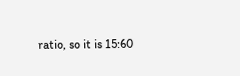ratio, so it is 15:60